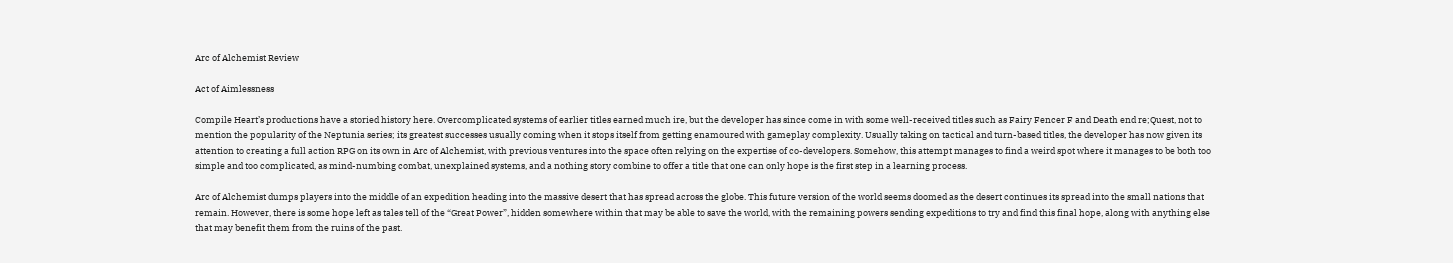Arc of Alchemist Review

Act of Aimlessness

Compile Heart’s productions have a storied history here. Overcomplicated systems of earlier titles earned much ire, but the developer has since come in with some well-received titles such as Fairy Fencer F and Death end re;Quest, not to mention the popularity of the Neptunia series; its greatest successes usually coming when it stops itself from getting enamoured with gameplay complexity. Usually taking on tactical and turn-based titles, the developer has now given its attention to creating a full action RPG on its own in Arc of Alchemist, with previous ventures into the space often relying on the expertise of co-developers. Somehow, this attempt manages to find a weird spot where it manages to be both too simple and too complicated, as mind-numbing combat, unexplained systems, and a nothing story combine to offer a title that one can only hope is the first step in a learning process.

Arc of Alchemist dumps players into the middle of an expedition heading into the massive desert that has spread across the globe. This future version of the world seems doomed as the desert continues its spread into the small nations that remain. However, there is some hope left as tales tell of the “Great Power”, hidden somewhere within that may be able to save the world, with the remaining powers sending expeditions to try and find this final hope, along with anything else that may benefit them from the ruins of the past.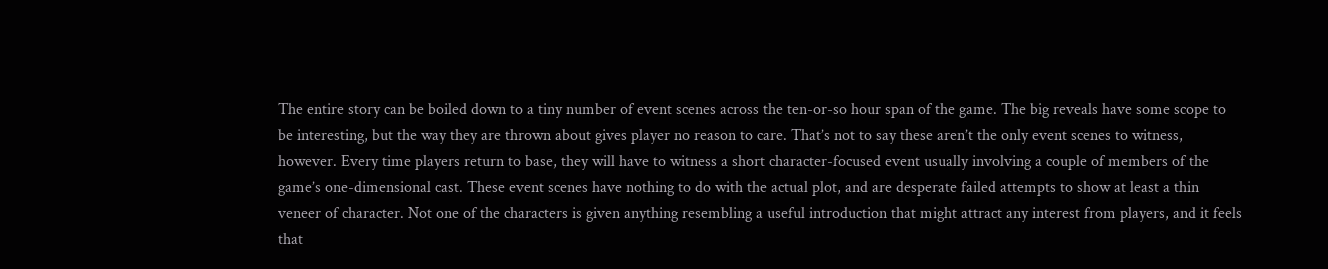The entire story can be boiled down to a tiny number of event scenes across the ten-or-so hour span of the game. The big reveals have some scope to be interesting, but the way they are thrown about gives player no reason to care. That’s not to say these aren’t the only event scenes to witness, however. Every time players return to base, they will have to witness a short character-focused event usually involving a couple of members of the game’s one-dimensional cast. These event scenes have nothing to do with the actual plot, and are desperate failed attempts to show at least a thin veneer of character. Not one of the characters is given anything resembling a useful introduction that might attract any interest from players, and it feels that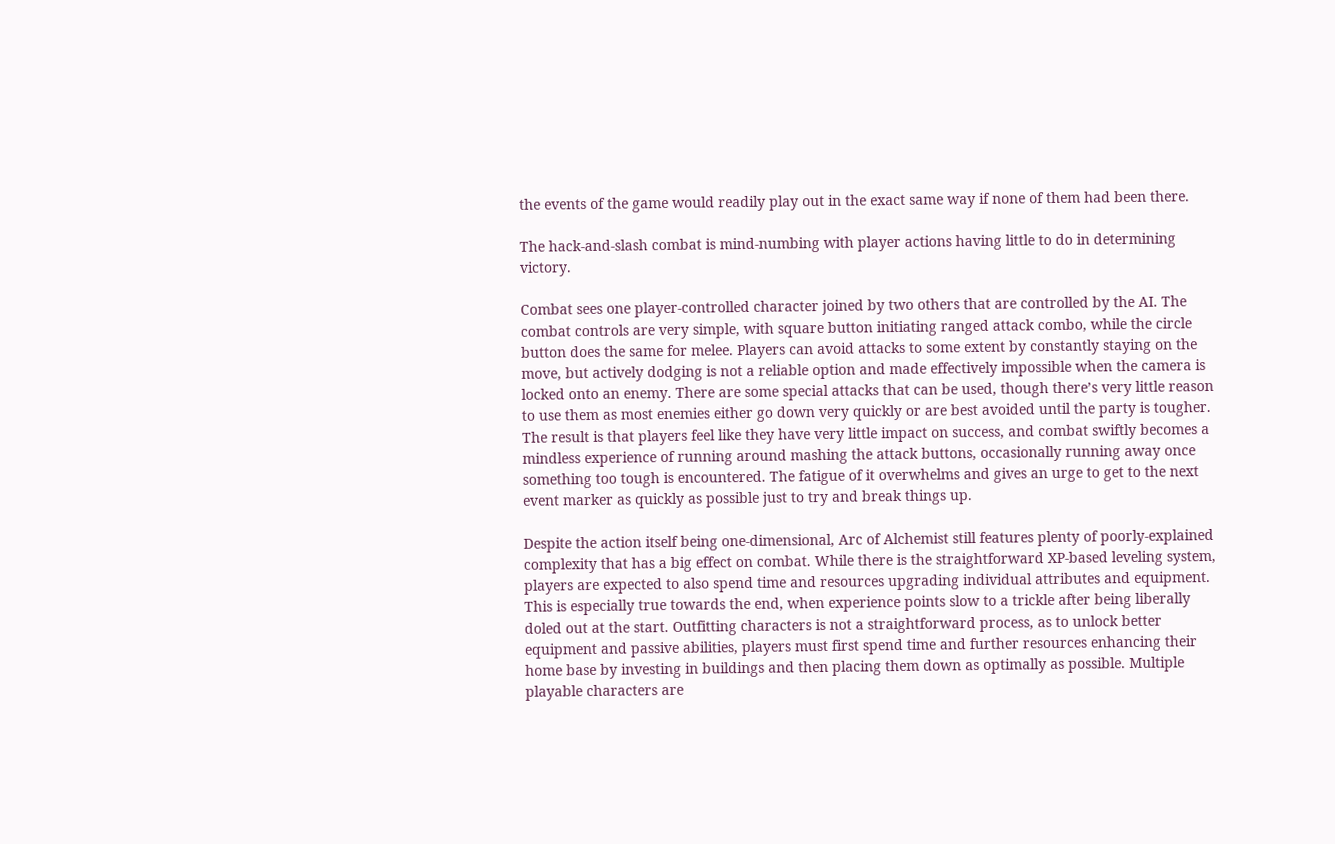the events of the game would readily play out in the exact same way if none of them had been there.

The hack-and-slash combat is mind-numbing with player actions having little to do in determining victory.

Combat sees one player-controlled character joined by two others that are controlled by the AI. The combat controls are very simple, with square button initiating ranged attack combo, while the circle button does the same for melee. Players can avoid attacks to some extent by constantly staying on the move, but actively dodging is not a reliable option and made effectively impossible when the camera is locked onto an enemy. There are some special attacks that can be used, though there’s very little reason to use them as most enemies either go down very quickly or are best avoided until the party is tougher. The result is that players feel like they have very little impact on success, and combat swiftly becomes a mindless experience of running around mashing the attack buttons, occasionally running away once something too tough is encountered. The fatigue of it overwhelms and gives an urge to get to the next event marker as quickly as possible just to try and break things up.

Despite the action itself being one-dimensional, Arc of Alchemist still features plenty of poorly-explained complexity that has a big effect on combat. While there is the straightforward XP-based leveling system, players are expected to also spend time and resources upgrading individual attributes and equipment. This is especially true towards the end, when experience points slow to a trickle after being liberally doled out at the start. Outfitting characters is not a straightforward process, as to unlock better equipment and passive abilities, players must first spend time and further resources enhancing their home base by investing in buildings and then placing them down as optimally as possible. Multiple playable characters are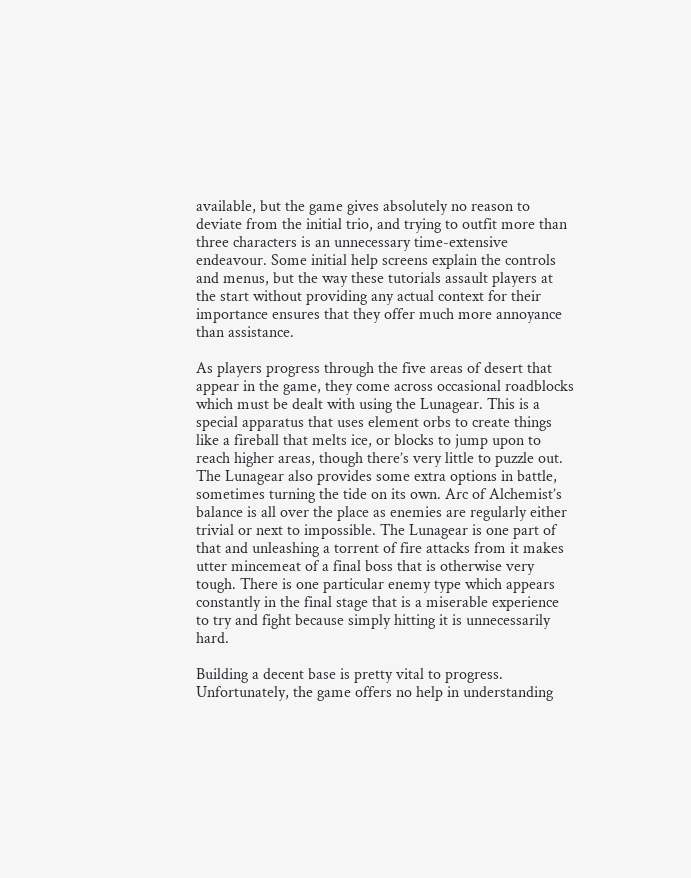available, but the game gives absolutely no reason to deviate from the initial trio, and trying to outfit more than three characters is an unnecessary time-extensive endeavour. Some initial help screens explain the controls and menus, but the way these tutorials assault players at the start without providing any actual context for their importance ensures that they offer much more annoyance than assistance.

As players progress through the five areas of desert that appear in the game, they come across occasional roadblocks which must be dealt with using the Lunagear. This is a special apparatus that uses element orbs to create things like a fireball that melts ice, or blocks to jump upon to reach higher areas, though there’s very little to puzzle out. The Lunagear also provides some extra options in battle, sometimes turning the tide on its own. Arc of Alchemist’s balance is all over the place as enemies are regularly either trivial or next to impossible. The Lunagear is one part of that and unleashing a torrent of fire attacks from it makes utter mincemeat of a final boss that is otherwise very tough. There is one particular enemy type which appears constantly in the final stage that is a miserable experience to try and fight because simply hitting it is unnecessarily hard.

Building a decent base is pretty vital to progress. Unfortunately, the game offers no help in understanding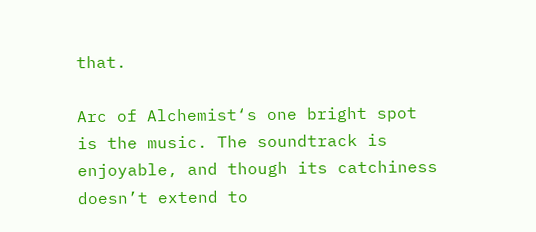that.

Arc of Alchemist‘s one bright spot is the music. The soundtrack is enjoyable, and though its catchiness doesn’t extend to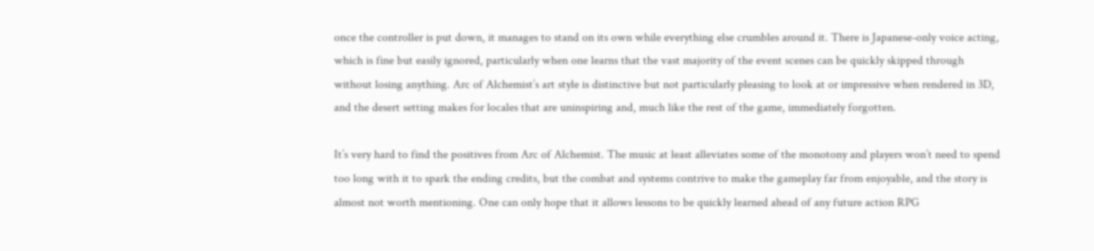once the controller is put down, it manages to stand on its own while everything else crumbles around it. There is Japanese-only voice acting, which is fine but easily ignored, particularly when one learns that the vast majority of the event scenes can be quickly skipped through without losing anything. Arc of Alchemist’s art style is distinctive but not particularly pleasing to look at or impressive when rendered in 3D, and the desert setting makes for locales that are uninspiring and, much like the rest of the game, immediately forgotten.

It’s very hard to find the positives from Arc of Alchemist. The music at least alleviates some of the monotony and players won’t need to spend too long with it to spark the ending credits, but the combat and systems contrive to make the gameplay far from enjoyable, and the story is almost not worth mentioning. One can only hope that it allows lessons to be quickly learned ahead of any future action RPG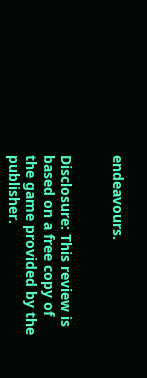endeavours.


Disclosure: This review is based on a free copy of the game provided by the publisher.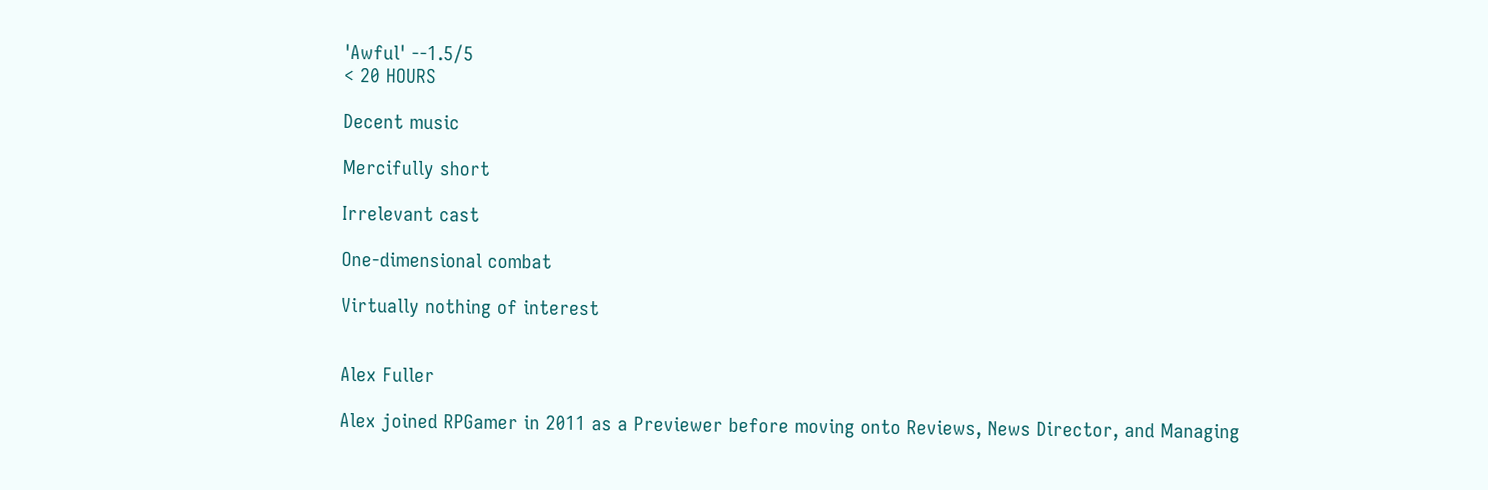'Awful' --1.5/5
< 20 HOURS

Decent music

Mercifully short

Irrelevant cast

One-dimensional combat

Virtually nothing of interest


Alex Fuller

Alex joined RPGamer in 2011 as a Previewer before moving onto Reviews, News Director, and Managing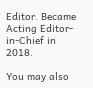Editor. Became Acting Editor-in-Chief in 2018.

You may also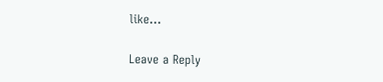like...

Leave a Reply